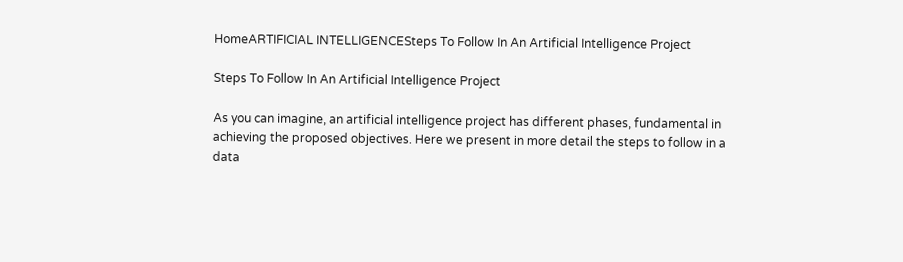HomeARTIFICIAL INTELLIGENCESteps To Follow In An Artificial Intelligence Project

Steps To Follow In An Artificial Intelligence Project

As you can imagine, an artificial intelligence project has different phases, fundamental in achieving the proposed objectives. Here we present in more detail the steps to follow in a data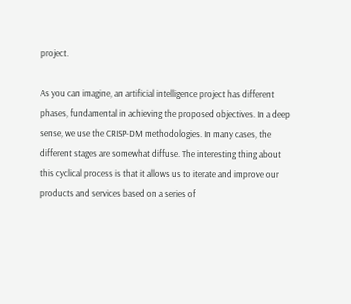project.

As you can imagine, an artificial intelligence project has different phases, fundamental in achieving the proposed objectives. In a deep sense, we use the CRISP-DM methodologies. In many cases, the different stages are somewhat diffuse. The interesting thing about this cyclical process is that it allows us to iterate and improve our products and services based on a series of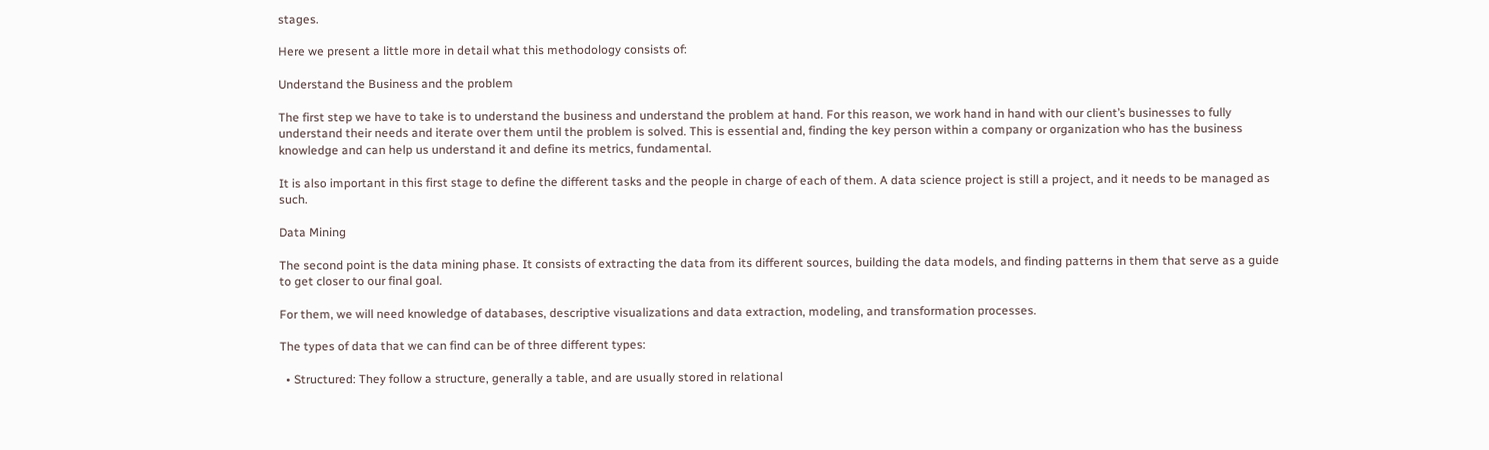stages.

Here we present a little more in detail what this methodology consists of:

Understand the Business and the problem

The first step we have to take is to understand the business and understand the problem at hand. For this reason, we work hand in hand with our client’s businesses to fully understand their needs and iterate over them until the problem is solved. This is essential and, finding the key person within a company or organization who has the business knowledge and can help us understand it and define its metrics, fundamental.

It is also important in this first stage to define the different tasks and the people in charge of each of them. A data science project is still a project, and it needs to be managed as such.

Data Mining

The second point is the data mining phase. It consists of extracting the data from its different sources, building the data models, and finding patterns in them that serve as a guide to get closer to our final goal.

For them, we will need knowledge of databases, descriptive visualizations and data extraction, modeling, and transformation processes.

The types of data that we can find can be of three different types:

  • Structured: They follow a structure, generally a table, and are usually stored in relational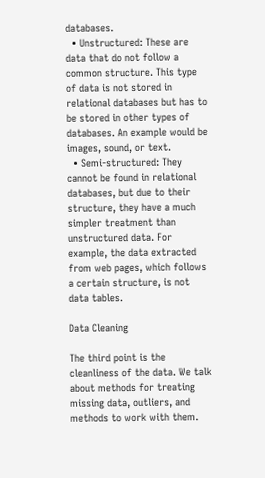databases.
  • Unstructured: These are data that do not follow a common structure. This type of data is not stored in relational databases but has to be stored in other types of databases. An example would be images, sound, or text.
  • Semi-structured: They cannot be found in relational databases, but due to their structure, they have a much simpler treatment than unstructured data. For example, the data extracted from web pages, which follows a certain structure, is not data tables.

Data Cleaning

The third point is the cleanliness of the data. We talk about methods for treating missing data, outliers, and methods to work with them.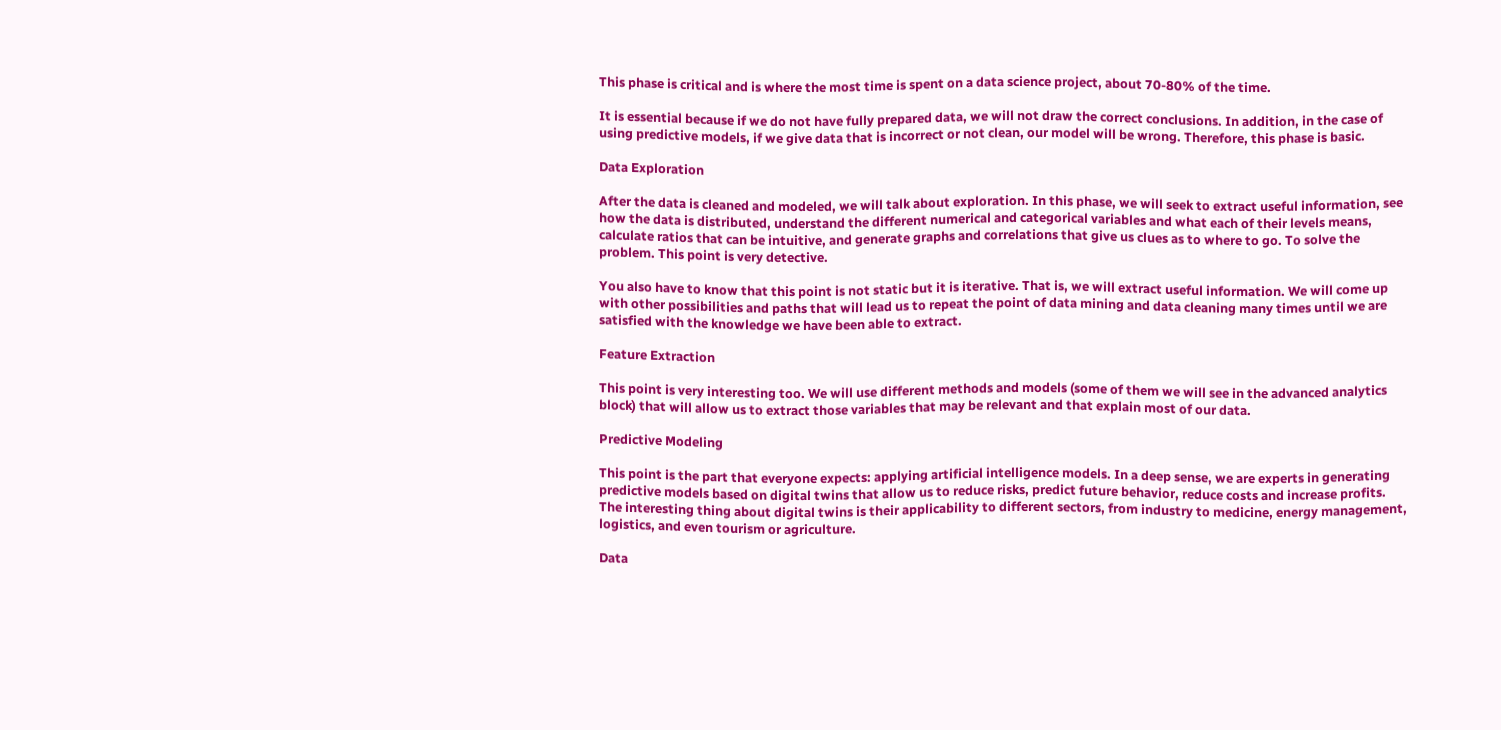This phase is critical and is where the most time is spent on a data science project, about 70-80% of the time.

It is essential because if we do not have fully prepared data, we will not draw the correct conclusions. In addition, in the case of using predictive models, if we give data that is incorrect or not clean, our model will be wrong. Therefore, this phase is basic.

Data Exploration

After the data is cleaned and modeled, we will talk about exploration. In this phase, we will seek to extract useful information, see how the data is distributed, understand the different numerical and categorical variables and what each of their levels means, calculate ratios that can be intuitive, and generate graphs and correlations that give us clues as to where to go. To solve the problem. This point is very detective.

You also have to know that this point is not static but it is iterative. That is, we will extract useful information. We will come up with other possibilities and paths that will lead us to repeat the point of data mining and data cleaning many times until we are satisfied with the knowledge we have been able to extract.

Feature Extraction

This point is very interesting too. We will use different methods and models (some of them we will see in the advanced analytics block) that will allow us to extract those variables that may be relevant and that explain most of our data.

Predictive Modeling

This point is the part that everyone expects: applying artificial intelligence models. In a deep sense, we are experts in generating predictive models based on digital twins that allow us to reduce risks, predict future behavior, reduce costs and increase profits. The interesting thing about digital twins is their applicability to different sectors, from industry to medicine, energy management, logistics, and even tourism or agriculture.

Data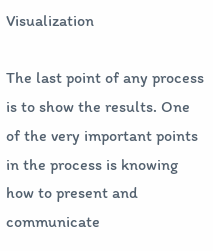Visualization

The last point of any process is to show the results. One of the very important points in the process is knowing how to present and communicate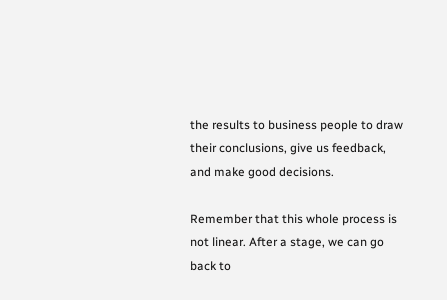the results to business people to draw their conclusions, give us feedback, and make good decisions.

Remember that this whole process is not linear. After a stage, we can go back to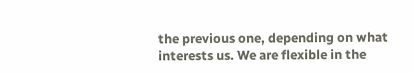the previous one, depending on what interests us. We are flexible in the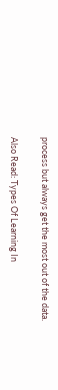process but always get the most out of the data.

Also Read: Types Of Learning In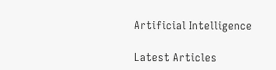Artificial Intelligence

Latest Articles